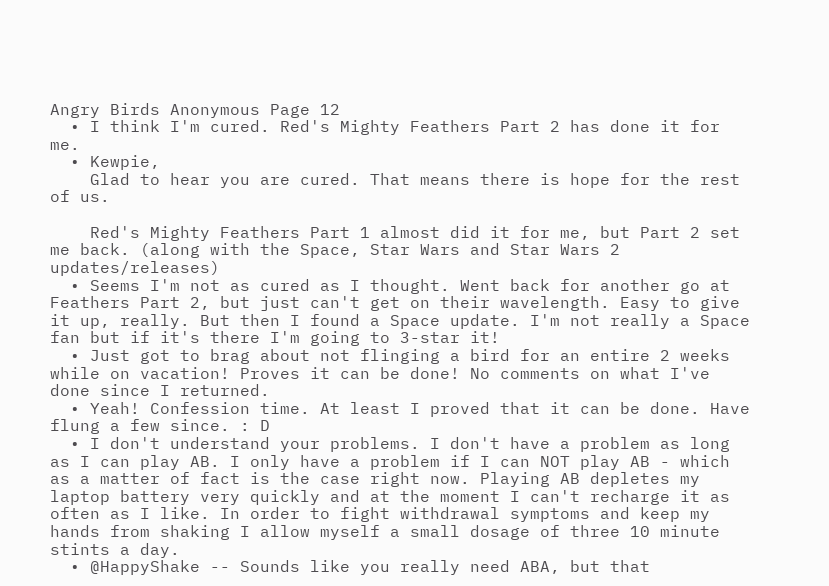Angry Birds Anonymous Page 12
  • I think I'm cured. Red's Mighty Feathers Part 2 has done it for me.
  • Kewpie,
    Glad to hear you are cured. That means there is hope for the rest of us.

    Red's Mighty Feathers Part 1 almost did it for me, but Part 2 set me back. (along with the Space, Star Wars and Star Wars 2 updates/releases)
  • Seems I'm not as cured as I thought. Went back for another go at Feathers Part 2, but just can't get on their wavelength. Easy to give it up, really. But then I found a Space update. I'm not really a Space fan but if it's there I'm going to 3-star it!
  • Just got to brag about not flinging a bird for an entire 2 weeks while on vacation! Proves it can be done! No comments on what I've done since I returned.
  • Yeah! Confession time. At least I proved that it can be done. Have flung a few since. : D
  • I don't understand your problems. I don't have a problem as long as I can play AB. I only have a problem if I can NOT play AB - which as a matter of fact is the case right now. Playing AB depletes my laptop battery very quickly and at the moment I can't recharge it as often as I like. In order to fight withdrawal symptoms and keep my hands from shaking I allow myself a small dosage of three 10 minute stints a day.
  • @HappyShake -- Sounds like you really need ABA, but that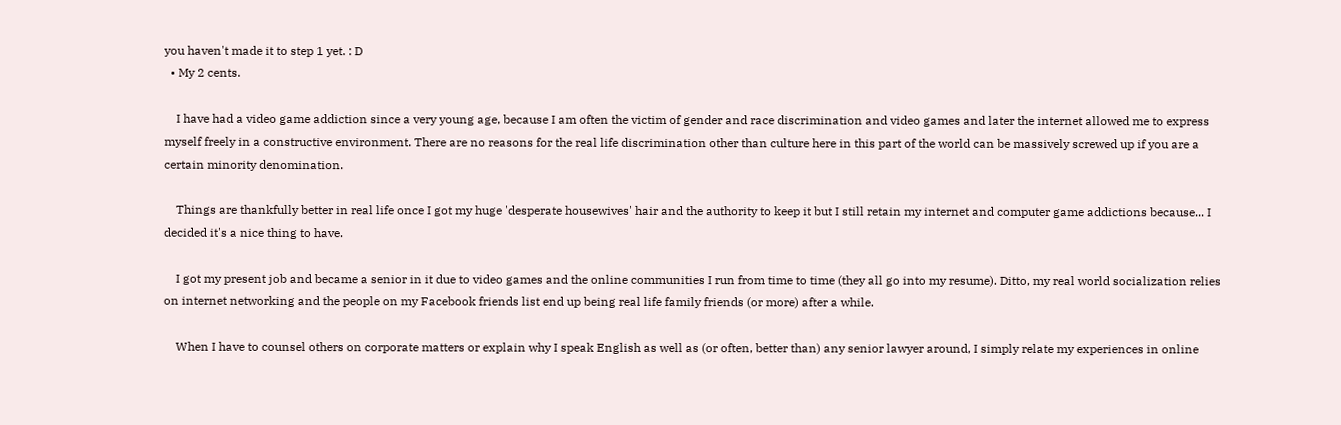you haven't made it to step 1 yet. : D
  • My 2 cents.

    I have had a video game addiction since a very young age, because I am often the victim of gender and race discrimination and video games and later the internet allowed me to express myself freely in a constructive environment. There are no reasons for the real life discrimination other than culture here in this part of the world can be massively screwed up if you are a certain minority denomination.

    Things are thankfully better in real life once I got my huge 'desperate housewives' hair and the authority to keep it but I still retain my internet and computer game addictions because... I decided it's a nice thing to have.

    I got my present job and became a senior in it due to video games and the online communities I run from time to time (they all go into my resume). Ditto, my real world socialization relies on internet networking and the people on my Facebook friends list end up being real life family friends (or more) after a while.

    When I have to counsel others on corporate matters or explain why I speak English as well as (or often, better than) any senior lawyer around, I simply relate my experiences in online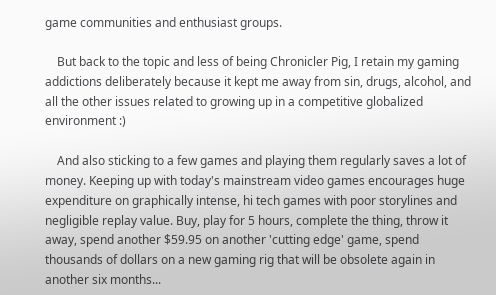game communities and enthusiast groups.

    But back to the topic and less of being Chronicler Pig, I retain my gaming addictions deliberately because it kept me away from sin, drugs, alcohol, and all the other issues related to growing up in a competitive globalized environment :)

    And also sticking to a few games and playing them regularly saves a lot of money. Keeping up with today's mainstream video games encourages huge expenditure on graphically intense, hi tech games with poor storylines and negligible replay value. Buy, play for 5 hours, complete the thing, throw it away, spend another $59.95 on another 'cutting edge' game, spend thousands of dollars on a new gaming rig that will be obsolete again in another six months...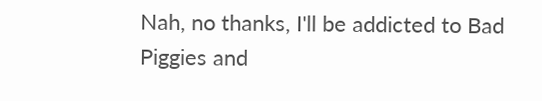Nah, no thanks, I'll be addicted to Bad Piggies and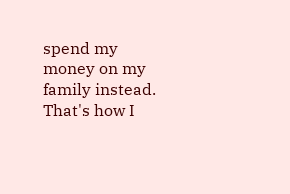spend my money on my family instead. That's how I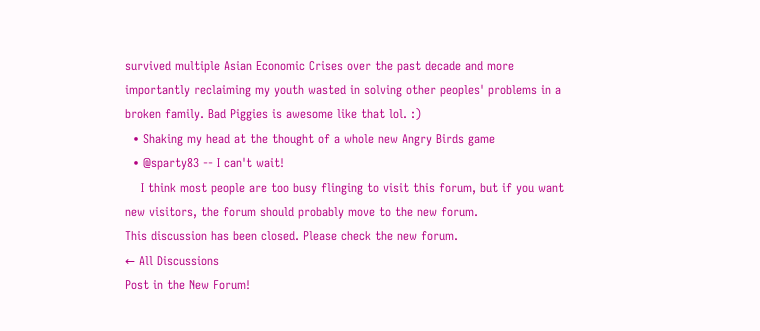survived multiple Asian Economic Crises over the past decade and more importantly reclaiming my youth wasted in solving other peoples' problems in a broken family. Bad Piggies is awesome like that lol. :)
  • Shaking my head at the thought of a whole new Angry Birds game
  • @sparty83 -- I can't wait!
    I think most people are too busy flinging to visit this forum, but if you want new visitors, the forum should probably move to the new forum.
This discussion has been closed. Please check the new forum.
← All Discussions
Post in the New Forum!